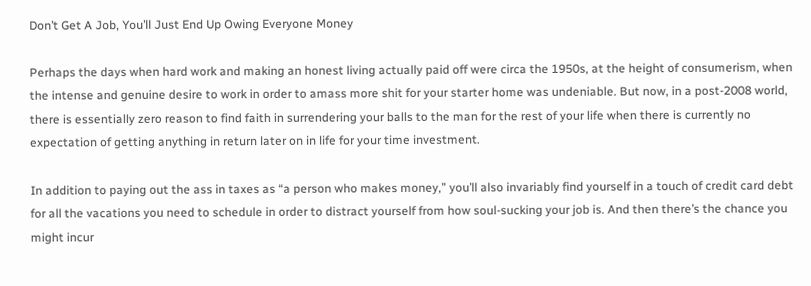Don’t Get A Job, You’ll Just End Up Owing Everyone Money

Perhaps the days when hard work and making an honest living actually paid off were circa the 1950s, at the height of consumerism, when the intense and genuine desire to work in order to amass more shit for your starter home was undeniable. But now, in a post-2008 world, there is essentially zero reason to find faith in surrendering your balls to the man for the rest of your life when there is currently no expectation of getting anything in return later on in life for your time investment.

In addition to paying out the ass in taxes as “a person who makes money,” you’ll also invariably find yourself in a touch of credit card debt for all the vacations you need to schedule in order to distract yourself from how soul-sucking your job is. And then there’s the chance you might incur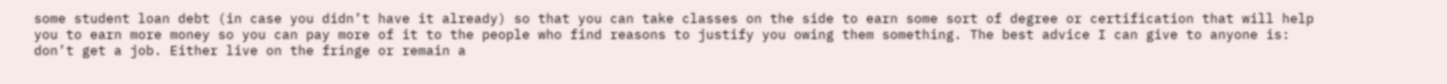some student loan debt (in case you didn’t have it already) so that you can take classes on the side to earn some sort of degree or certification that will help you to earn more money so you can pay more of it to the people who find reasons to justify you owing them something. The best advice I can give to anyone is: don’t get a job. Either live on the fringe or remain a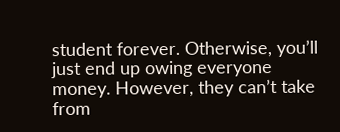student forever. Otherwise, you’ll just end up owing everyone money. However, they can’t take from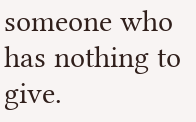someone who has nothing to give.